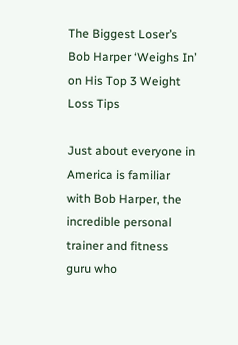The Biggest Loser’s Bob Harper ‘Weighs In’ on His Top 3 Weight Loss Tips

Just about everyone in America is familiar with Bob Harper, the incredible personal trainer and fitness guru who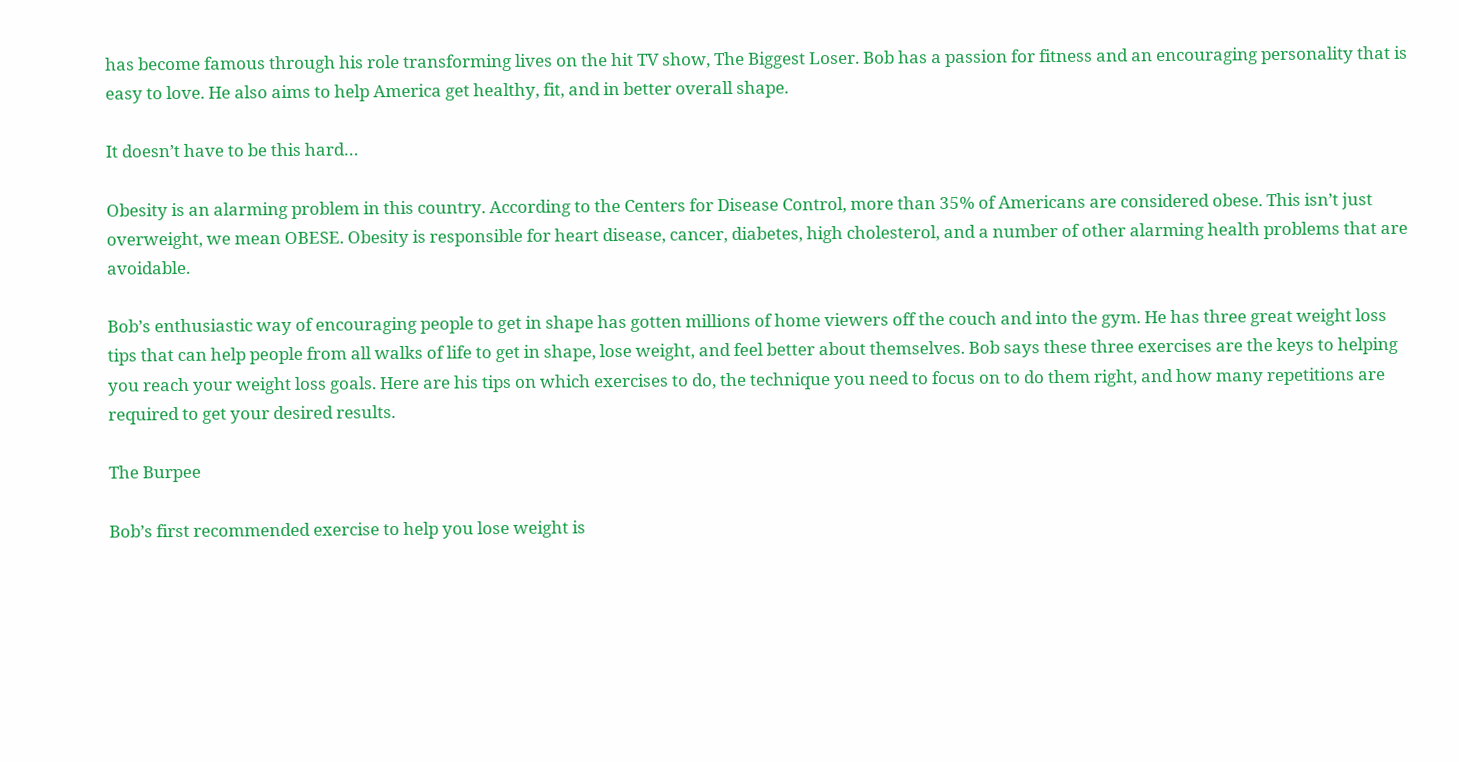has become famous through his role transforming lives on the hit TV show, The Biggest Loser. Bob has a passion for fitness and an encouraging personality that is easy to love. He also aims to help America get healthy, fit, and in better overall shape.

It doesn’t have to be this hard…

Obesity is an alarming problem in this country. According to the Centers for Disease Control, more than 35% of Americans are considered obese. This isn’t just overweight, we mean OBESE. Obesity is responsible for heart disease, cancer, diabetes, high cholesterol, and a number of other alarming health problems that are avoidable.

Bob’s enthusiastic way of encouraging people to get in shape has gotten millions of home viewers off the couch and into the gym. He has three great weight loss tips that can help people from all walks of life to get in shape, lose weight, and feel better about themselves. Bob says these three exercises are the keys to helping you reach your weight loss goals. Here are his tips on which exercises to do, the technique you need to focus on to do them right, and how many repetitions are required to get your desired results.

The Burpee

Bob’s first recommended exercise to help you lose weight is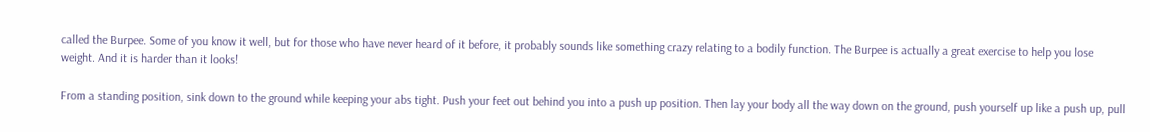called the Burpee. Some of you know it well, but for those who have never heard of it before, it probably sounds like something crazy relating to a bodily function. The Burpee is actually a great exercise to help you lose weight. And it is harder than it looks!

From a standing position, sink down to the ground while keeping your abs tight. Push your feet out behind you into a push up position. Then lay your body all the way down on the ground, push yourself up like a push up, pull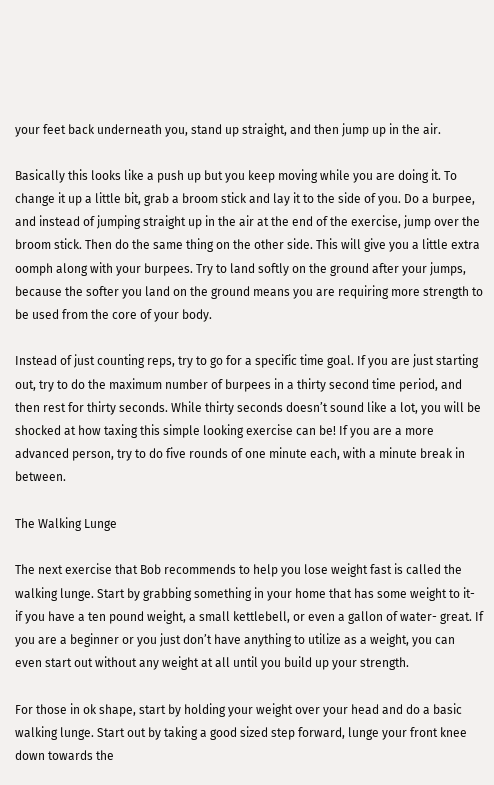your feet back underneath you, stand up straight, and then jump up in the air.

Basically this looks like a push up but you keep moving while you are doing it. To change it up a little bit, grab a broom stick and lay it to the side of you. Do a burpee, and instead of jumping straight up in the air at the end of the exercise, jump over the broom stick. Then do the same thing on the other side. This will give you a little extra oomph along with your burpees. Try to land softly on the ground after your jumps, because the softer you land on the ground means you are requiring more strength to be used from the core of your body.

Instead of just counting reps, try to go for a specific time goal. If you are just starting out, try to do the maximum number of burpees in a thirty second time period, and then rest for thirty seconds. While thirty seconds doesn’t sound like a lot, you will be shocked at how taxing this simple looking exercise can be! If you are a more advanced person, try to do five rounds of one minute each, with a minute break in between.

The Walking Lunge

The next exercise that Bob recommends to help you lose weight fast is called the walking lunge. Start by grabbing something in your home that has some weight to it- if you have a ten pound weight, a small kettlebell, or even a gallon of water- great. If you are a beginner or you just don’t have anything to utilize as a weight, you can even start out without any weight at all until you build up your strength.

For those in ok shape, start by holding your weight over your head and do a basic walking lunge. Start out by taking a good sized step forward, lunge your front knee down towards the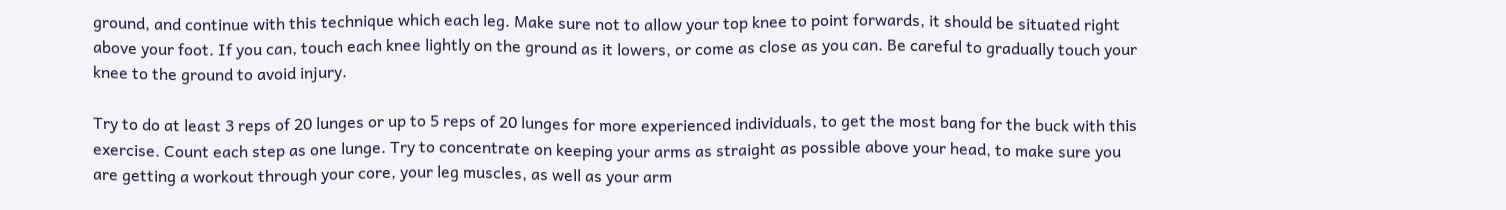ground, and continue with this technique which each leg. Make sure not to allow your top knee to point forwards, it should be situated right above your foot. If you can, touch each knee lightly on the ground as it lowers, or come as close as you can. Be careful to gradually touch your knee to the ground to avoid injury.

Try to do at least 3 reps of 20 lunges or up to 5 reps of 20 lunges for more experienced individuals, to get the most bang for the buck with this exercise. Count each step as one lunge. Try to concentrate on keeping your arms as straight as possible above your head, to make sure you are getting a workout through your core, your leg muscles, as well as your arm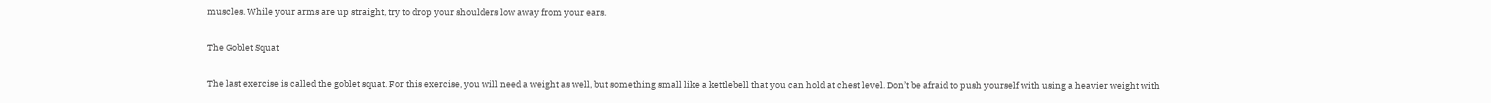muscles. While your arms are up straight, try to drop your shoulders low away from your ears.

The Goblet Squat

The last exercise is called the goblet squat. For this exercise, you will need a weight as well, but something small like a kettlebell that you can hold at chest level. Don’t be afraid to push yourself with using a heavier weight with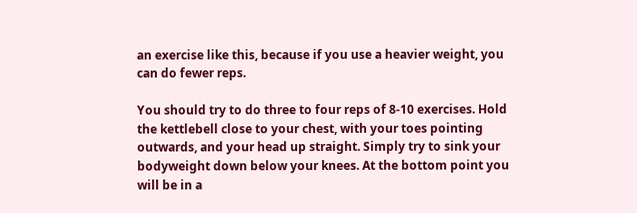an exercise like this, because if you use a heavier weight, you can do fewer reps.

You should try to do three to four reps of 8-10 exercises. Hold the kettlebell close to your chest, with your toes pointing outwards, and your head up straight. Simply try to sink your bodyweight down below your knees. At the bottom point you will be in a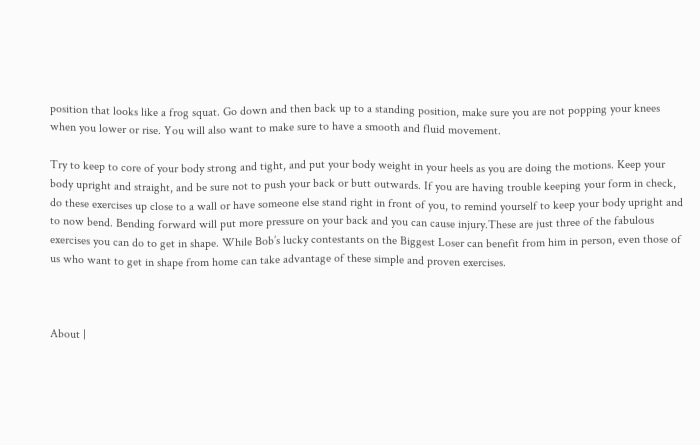position that looks like a frog squat. Go down and then back up to a standing position, make sure you are not popping your knees when you lower or rise. You will also want to make sure to have a smooth and fluid movement.

Try to keep to core of your body strong and tight, and put your body weight in your heels as you are doing the motions. Keep your body upright and straight, and be sure not to push your back or butt outwards. If you are having trouble keeping your form in check, do these exercises up close to a wall or have someone else stand right in front of you, to remind yourself to keep your body upright and to now bend. Bending forward will put more pressure on your back and you can cause injury.These are just three of the fabulous exercises you can do to get in shape. While Bob’s lucky contestants on the Biggest Loser can benefit from him in person, even those of us who want to get in shape from home can take advantage of these simple and proven exercises.



About |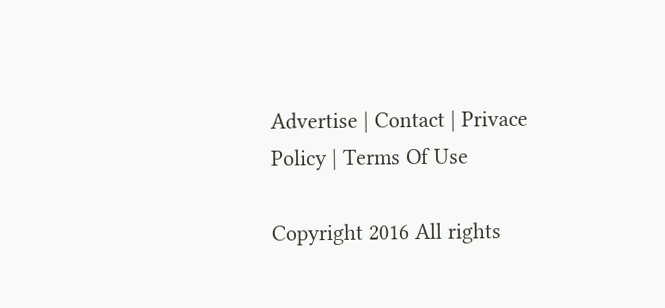Advertise | Contact | Privace Policy | Terms Of Use

Copyright 2016 All rights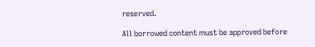reserved.

All borrowed content must be approved before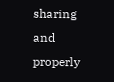sharing and properly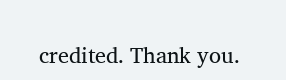credited. Thank you.